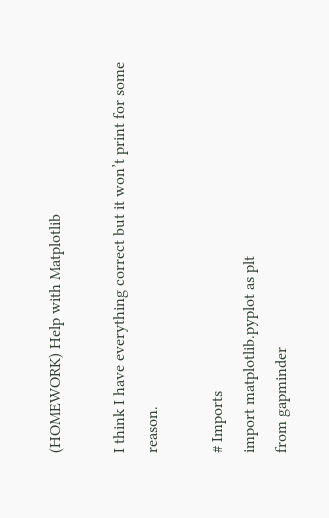(HOMEWORK) Help with Matplotlib

I think I have everything correct but it won’t print for some reason.

# Imports
import matplotlib.pyplot as plt
from gapminder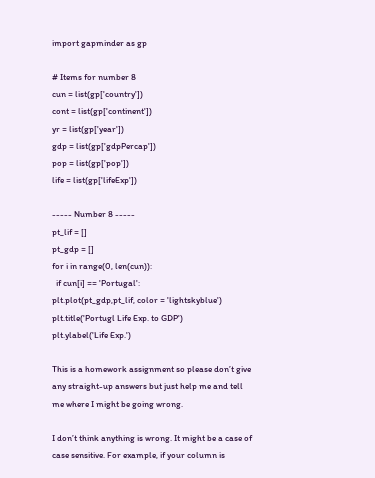import gapminder as gp

# Items for number 8
cun = list(gp['country'])
cont = list(gp['continent'])
yr = list(gp['year'])
gdp = list(gp['gdpPercap'])
pop = list(gp['pop'])
life = list(gp['lifeExp'])

----- Number 8 -----
pt_lif = []
pt_gdp = []
for i in range(0, len(cun)):
  if cun[i] == 'Portugal':
plt.plot(pt_gdp,pt_lif, color = 'lightskyblue')
plt.title('Portugl Life Exp. to GDP')
plt.ylabel('Life Exp.')

This is a homework assignment so please don’t give any straight-up answers but just help me and tell me where I might be going wrong.

I don’t think anything is wrong. It might be a case of case sensitive. For example, if your column is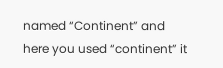named “Continent” and here you used “continent” it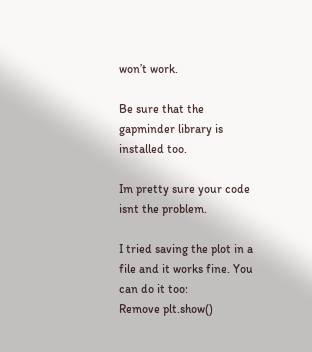won’t work.

Be sure that the gapminder library is installed too.

Im pretty sure your code isnt the problem.

I tried saving the plot in a file and it works fine. You can do it too:
Remove plt.show()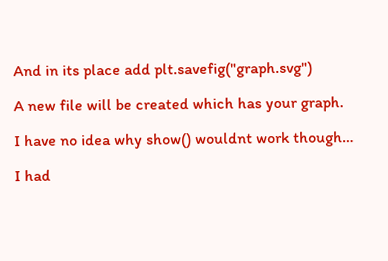And in its place add plt.savefig("graph.svg")

A new file will be created which has your graph.

I have no idea why show() wouldnt work though…

I had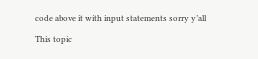code above it with input statements sorry y’all

This topic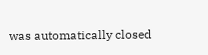was automatically closed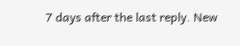7 days after the last reply. New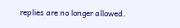replies are no longer allowed.